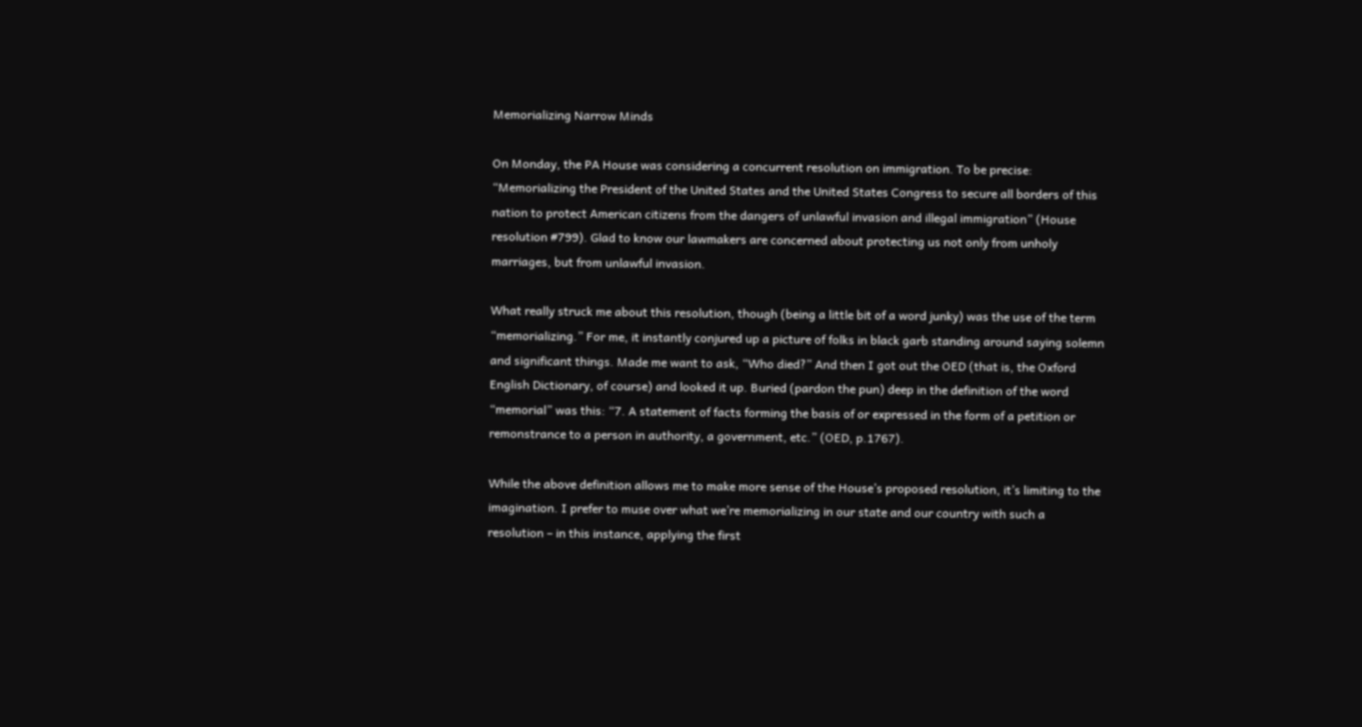Memorializing Narrow Minds

On Monday, the PA House was considering a concurrent resolution on immigration. To be precise: “Memorializing the President of the United States and the United States Congress to secure all borders of this nation to protect American citizens from the dangers of unlawful invasion and illegal immigration” (House resolution #799). Glad to know our lawmakers are concerned about protecting us not only from unholy marriages, but from unlawful invasion.

What really struck me about this resolution, though (being a little bit of a word junky) was the use of the term “memorializing.” For me, it instantly conjured up a picture of folks in black garb standing around saying solemn and significant things. Made me want to ask, “Who died?” And then I got out the OED (that is, the Oxford English Dictionary, of course) and looked it up. Buried (pardon the pun) deep in the definition of the word “memorial” was this: “7. A statement of facts forming the basis of or expressed in the form of a petition or remonstrance to a person in authority, a government, etc.” (OED, p.1767).

While the above definition allows me to make more sense of the House’s proposed resolution, it’s limiting to the imagination. I prefer to muse over what we’re memorializing in our state and our country with such a resolution – in this instance, applying the first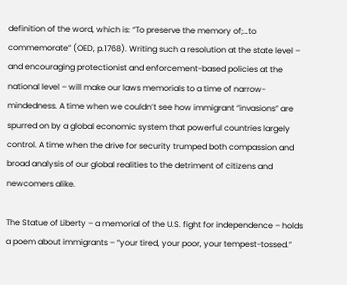definition of the word, which is: “To preserve the memory of;…to commemorate” (OED, p.1768). Writing such a resolution at the state level – and encouraging protectionist and enforcement-based policies at the national level – will make our laws memorials to a time of narrow-mindedness. A time when we couldn’t see how immigrant “invasions” are spurred on by a global economic system that powerful countries largely control. A time when the drive for security trumped both compassion and broad analysis of our global realities to the detriment of citizens and newcomers alike.

The Statue of Liberty – a memorial of the U.S. fight for independence – holds a poem about immigrants – “your tired, your poor, your tempest-tossed.”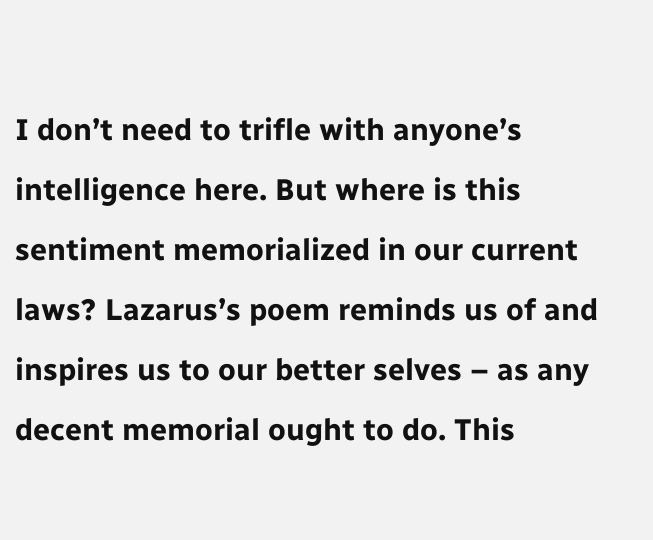I don’t need to trifle with anyone’s intelligence here. But where is this sentiment memorialized in our current laws? Lazarus’s poem reminds us of and inspires us to our better selves – as any decent memorial ought to do. This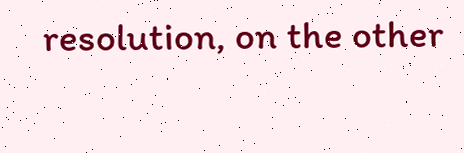resolution, on the other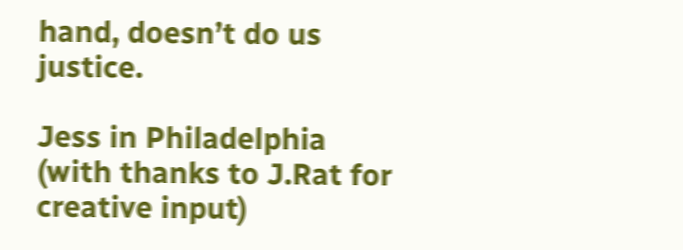hand, doesn’t do us justice.

Jess in Philadelphia
(with thanks to J.Rat for creative input)